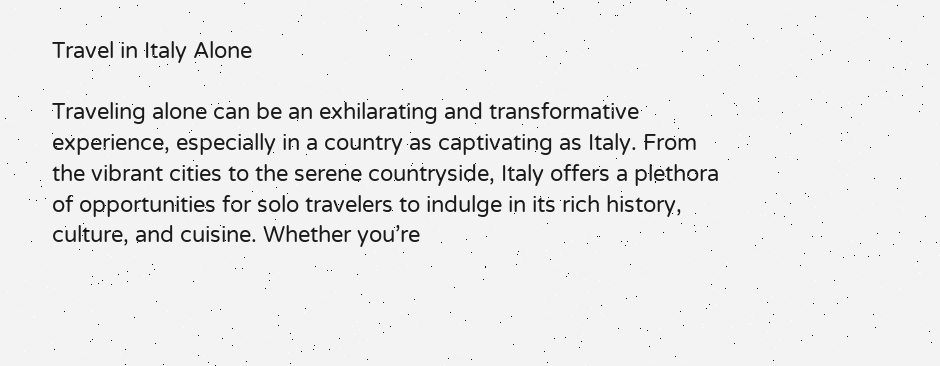Travel in Italy Alone

Traveling alone can be an exhilarating and transformative experience, especially in a country as captivating as Italy. From the vibrant cities to the serene countryside, Italy offers a plethora of opportunities for solo travelers to indulge in its rich history, culture, and cuisine. Whether you’re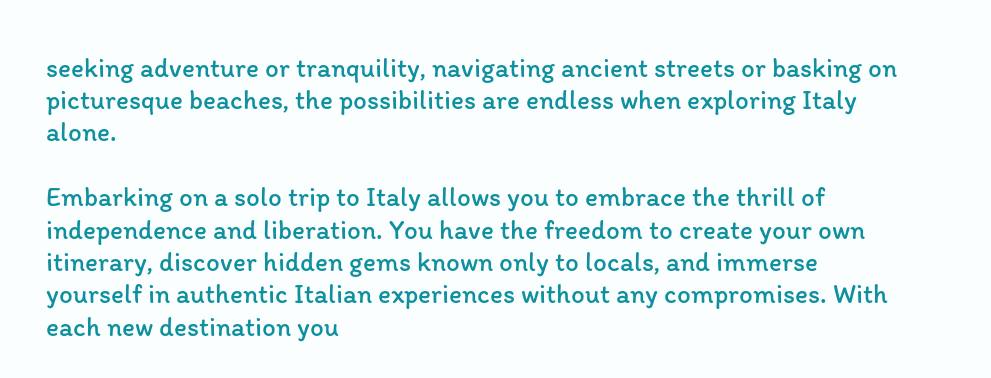seeking adventure or tranquility, navigating ancient streets or basking on picturesque beaches, the possibilities are endless when exploring Italy alone.

Embarking on a solo trip to Italy allows you to embrace the thrill of independence and liberation. You have the freedom to create your own itinerary, discover hidden gems known only to locals, and immerse yourself in authentic Italian experiences without any compromises. With each new destination you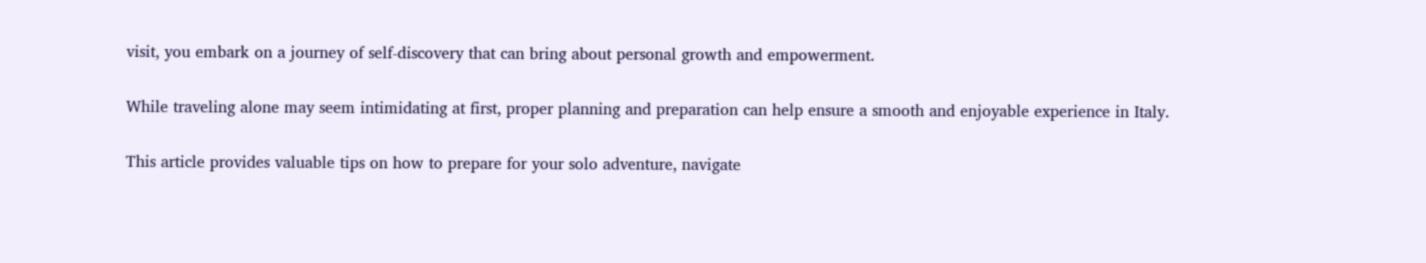visit, you embark on a journey of self-discovery that can bring about personal growth and empowerment.

While traveling alone may seem intimidating at first, proper planning and preparation can help ensure a smooth and enjoyable experience in Italy.

This article provides valuable tips on how to prepare for your solo adventure, navigate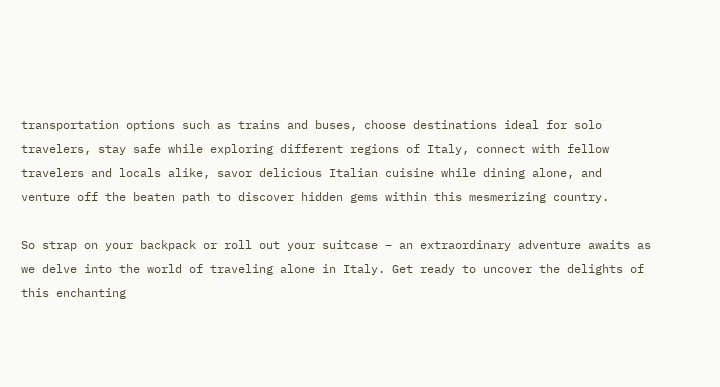transportation options such as trains and buses, choose destinations ideal for solo travelers, stay safe while exploring different regions of Italy, connect with fellow travelers and locals alike, savor delicious Italian cuisine while dining alone, and venture off the beaten path to discover hidden gems within this mesmerizing country.

So strap on your backpack or roll out your suitcase – an extraordinary adventure awaits as we delve into the world of traveling alone in Italy. Get ready to uncover the delights of this enchanting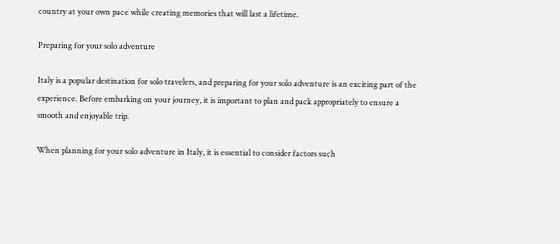country at your own pace while creating memories that will last a lifetime.

Preparing for your solo adventure

Italy is a popular destination for solo travelers, and preparing for your solo adventure is an exciting part of the experience. Before embarking on your journey, it is important to plan and pack appropriately to ensure a smooth and enjoyable trip.

When planning for your solo adventure in Italy, it is essential to consider factors such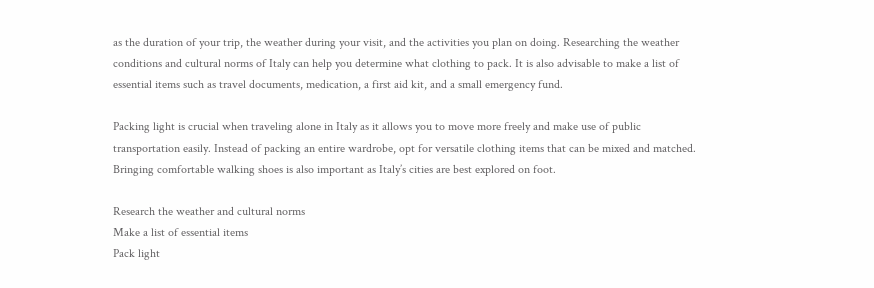as the duration of your trip, the weather during your visit, and the activities you plan on doing. Researching the weather conditions and cultural norms of Italy can help you determine what clothing to pack. It is also advisable to make a list of essential items such as travel documents, medication, a first aid kit, and a small emergency fund.

Packing light is crucial when traveling alone in Italy as it allows you to move more freely and make use of public transportation easily. Instead of packing an entire wardrobe, opt for versatile clothing items that can be mixed and matched. Bringing comfortable walking shoes is also important as Italy’s cities are best explored on foot.

Research the weather and cultural norms
Make a list of essential items
Pack light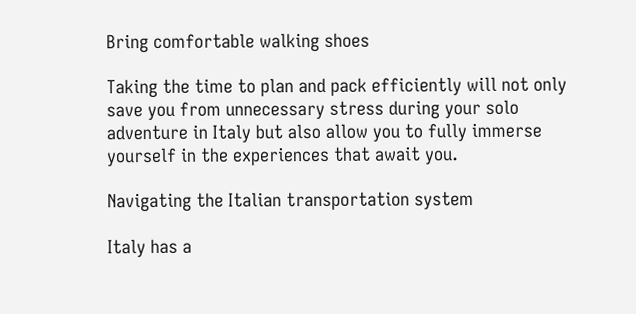Bring comfortable walking shoes

Taking the time to plan and pack efficiently will not only save you from unnecessary stress during your solo adventure in Italy but also allow you to fully immerse yourself in the experiences that await you.

Navigating the Italian transportation system

Italy has a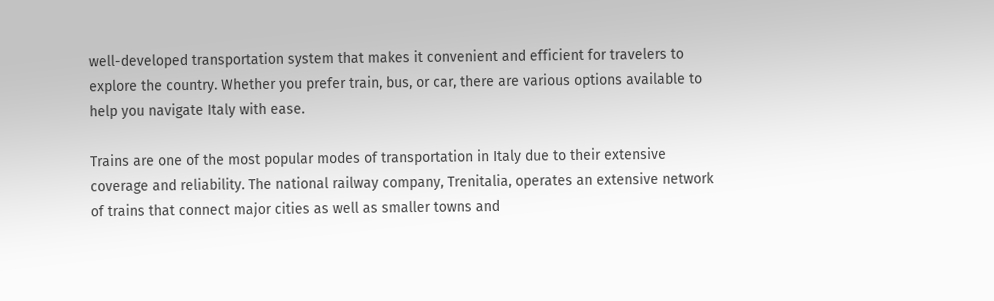well-developed transportation system that makes it convenient and efficient for travelers to explore the country. Whether you prefer train, bus, or car, there are various options available to help you navigate Italy with ease.

Trains are one of the most popular modes of transportation in Italy due to their extensive coverage and reliability. The national railway company, Trenitalia, operates an extensive network of trains that connect major cities as well as smaller towns and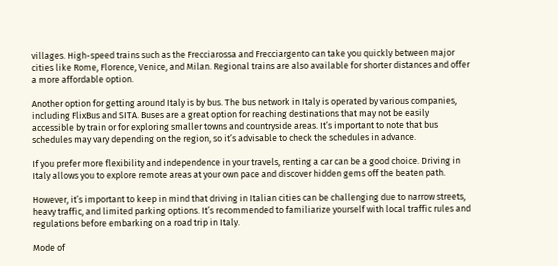villages. High-speed trains such as the Frecciarossa and Frecciargento can take you quickly between major cities like Rome, Florence, Venice, and Milan. Regional trains are also available for shorter distances and offer a more affordable option.

Another option for getting around Italy is by bus. The bus network in Italy is operated by various companies, including FlixBus and SITA. Buses are a great option for reaching destinations that may not be easily accessible by train or for exploring smaller towns and countryside areas. It’s important to note that bus schedules may vary depending on the region, so it’s advisable to check the schedules in advance.

If you prefer more flexibility and independence in your travels, renting a car can be a good choice. Driving in Italy allows you to explore remote areas at your own pace and discover hidden gems off the beaten path.

However, it’s important to keep in mind that driving in Italian cities can be challenging due to narrow streets, heavy traffic, and limited parking options. It’s recommended to familiarize yourself with local traffic rules and regulations before embarking on a road trip in Italy.

Mode of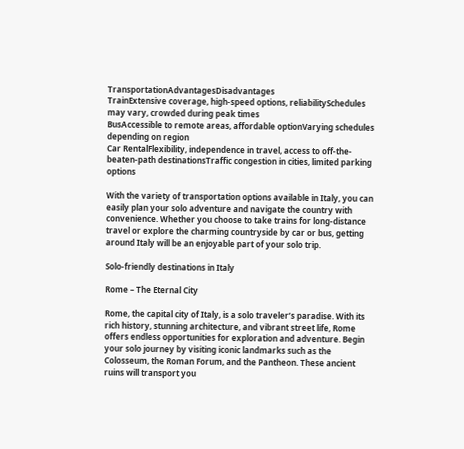TransportationAdvantagesDisadvantages
TrainExtensive coverage, high-speed options, reliabilitySchedules may vary, crowded during peak times
BusAccessible to remote areas, affordable optionVarying schedules depending on region
Car RentalFlexibility, independence in travel, access to off-the-beaten-path destinationsTraffic congestion in cities, limited parking options

With the variety of transportation options available in Italy, you can easily plan your solo adventure and navigate the country with convenience. Whether you choose to take trains for long-distance travel or explore the charming countryside by car or bus, getting around Italy will be an enjoyable part of your solo trip.

Solo-friendly destinations in Italy

Rome – The Eternal City

Rome, the capital city of Italy, is a solo traveler’s paradise. With its rich history, stunning architecture, and vibrant street life, Rome offers endless opportunities for exploration and adventure. Begin your solo journey by visiting iconic landmarks such as the Colosseum, the Roman Forum, and the Pantheon. These ancient ruins will transport you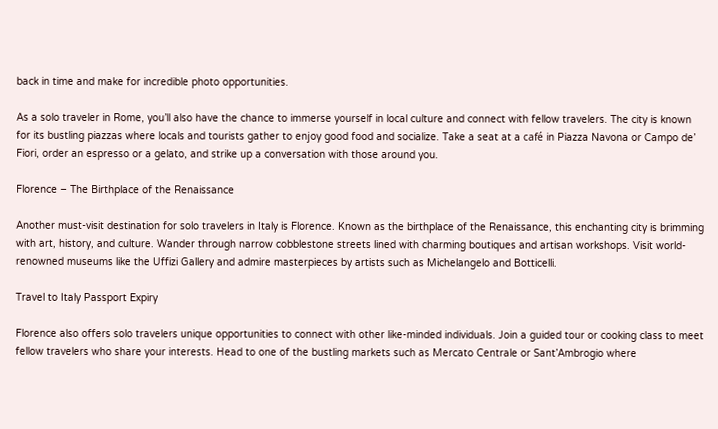back in time and make for incredible photo opportunities.

As a solo traveler in Rome, you’ll also have the chance to immerse yourself in local culture and connect with fellow travelers. The city is known for its bustling piazzas where locals and tourists gather to enjoy good food and socialize. Take a seat at a café in Piazza Navona or Campo de’ Fiori, order an espresso or a gelato, and strike up a conversation with those around you.

Florence – The Birthplace of the Renaissance

Another must-visit destination for solo travelers in Italy is Florence. Known as the birthplace of the Renaissance, this enchanting city is brimming with art, history, and culture. Wander through narrow cobblestone streets lined with charming boutiques and artisan workshops. Visit world-renowned museums like the Uffizi Gallery and admire masterpieces by artists such as Michelangelo and Botticelli.

Travel to Italy Passport Expiry

Florence also offers solo travelers unique opportunities to connect with other like-minded individuals. Join a guided tour or cooking class to meet fellow travelers who share your interests. Head to one of the bustling markets such as Mercato Centrale or Sant’Ambrogio where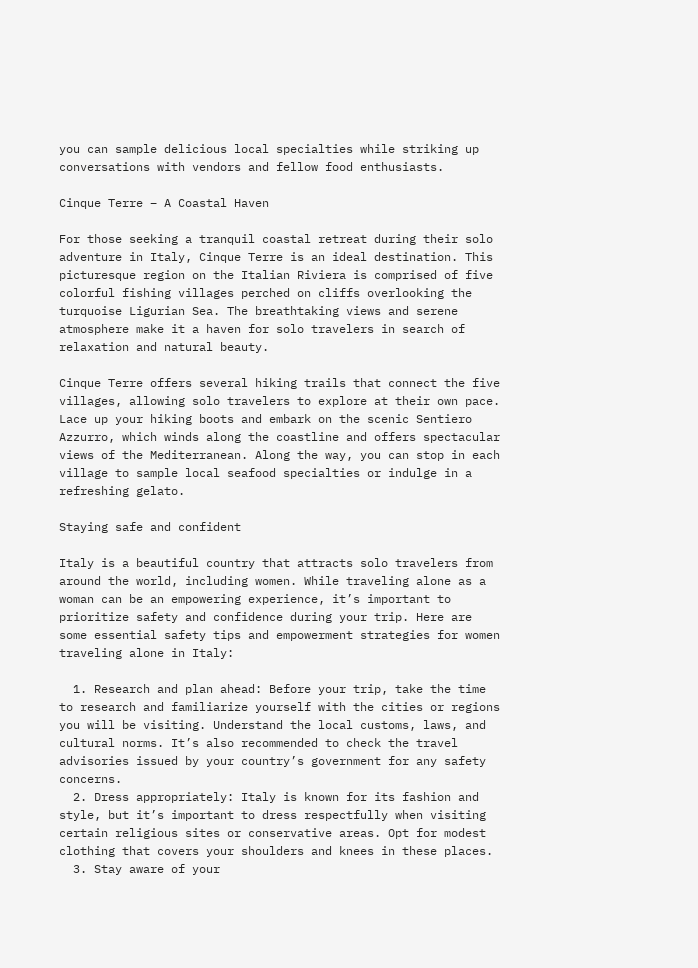you can sample delicious local specialties while striking up conversations with vendors and fellow food enthusiasts.

Cinque Terre – A Coastal Haven

For those seeking a tranquil coastal retreat during their solo adventure in Italy, Cinque Terre is an ideal destination. This picturesque region on the Italian Riviera is comprised of five colorful fishing villages perched on cliffs overlooking the turquoise Ligurian Sea. The breathtaking views and serene atmosphere make it a haven for solo travelers in search of relaxation and natural beauty.

Cinque Terre offers several hiking trails that connect the five villages, allowing solo travelers to explore at their own pace. Lace up your hiking boots and embark on the scenic Sentiero Azzurro, which winds along the coastline and offers spectacular views of the Mediterranean. Along the way, you can stop in each village to sample local seafood specialties or indulge in a refreshing gelato.

Staying safe and confident

Italy is a beautiful country that attracts solo travelers from around the world, including women. While traveling alone as a woman can be an empowering experience, it’s important to prioritize safety and confidence during your trip. Here are some essential safety tips and empowerment strategies for women traveling alone in Italy:

  1. Research and plan ahead: Before your trip, take the time to research and familiarize yourself with the cities or regions you will be visiting. Understand the local customs, laws, and cultural norms. It’s also recommended to check the travel advisories issued by your country’s government for any safety concerns.
  2. Dress appropriately: Italy is known for its fashion and style, but it’s important to dress respectfully when visiting certain religious sites or conservative areas. Opt for modest clothing that covers your shoulders and knees in these places.
  3. Stay aware of your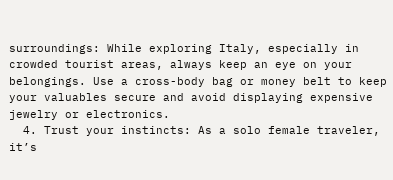surroundings: While exploring Italy, especially in crowded tourist areas, always keep an eye on your belongings. Use a cross-body bag or money belt to keep your valuables secure and avoid displaying expensive jewelry or electronics.
  4. Trust your instincts: As a solo female traveler, it’s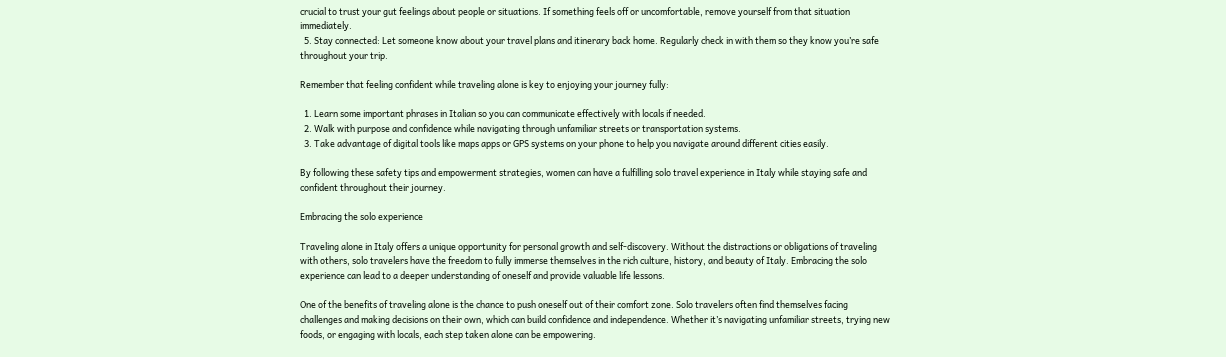crucial to trust your gut feelings about people or situations. If something feels off or uncomfortable, remove yourself from that situation immediately.
  5. Stay connected: Let someone know about your travel plans and itinerary back home. Regularly check in with them so they know you’re safe throughout your trip.

Remember that feeling confident while traveling alone is key to enjoying your journey fully:

  1. Learn some important phrases in Italian so you can communicate effectively with locals if needed.
  2. Walk with purpose and confidence while navigating through unfamiliar streets or transportation systems.
  3. Take advantage of digital tools like maps apps or GPS systems on your phone to help you navigate around different cities easily.

By following these safety tips and empowerment strategies, women can have a fulfilling solo travel experience in Italy while staying safe and confident throughout their journey.

Embracing the solo experience

Traveling alone in Italy offers a unique opportunity for personal growth and self-discovery. Without the distractions or obligations of traveling with others, solo travelers have the freedom to fully immerse themselves in the rich culture, history, and beauty of Italy. Embracing the solo experience can lead to a deeper understanding of oneself and provide valuable life lessons.

One of the benefits of traveling alone is the chance to push oneself out of their comfort zone. Solo travelers often find themselves facing challenges and making decisions on their own, which can build confidence and independence. Whether it’s navigating unfamiliar streets, trying new foods, or engaging with locals, each step taken alone can be empowering.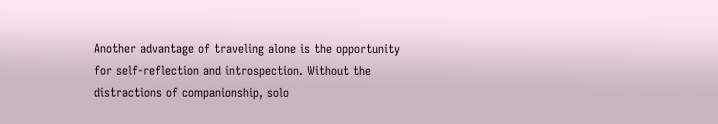Another advantage of traveling alone is the opportunity for self-reflection and introspection. Without the distractions of companionship, solo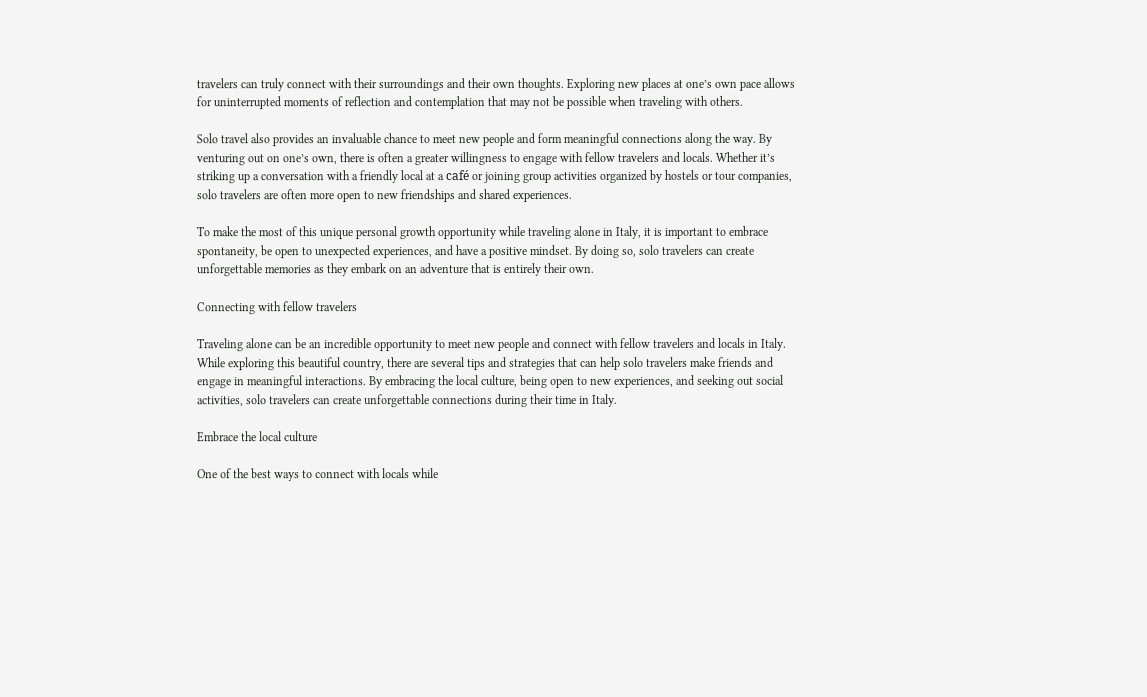travelers can truly connect with their surroundings and their own thoughts. Exploring new places at one’s own pace allows for uninterrupted moments of reflection and contemplation that may not be possible when traveling with others.

Solo travel also provides an invaluable chance to meet new people and form meaningful connections along the way. By venturing out on one’s own, there is often a greater willingness to engage with fellow travelers and locals. Whether it’s striking up a conversation with a friendly local at a café or joining group activities organized by hostels or tour companies, solo travelers are often more open to new friendships and shared experiences.

To make the most of this unique personal growth opportunity while traveling alone in Italy, it is important to embrace spontaneity, be open to unexpected experiences, and have a positive mindset. By doing so, solo travelers can create unforgettable memories as they embark on an adventure that is entirely their own.

Connecting with fellow travelers

Traveling alone can be an incredible opportunity to meet new people and connect with fellow travelers and locals in Italy. While exploring this beautiful country, there are several tips and strategies that can help solo travelers make friends and engage in meaningful interactions. By embracing the local culture, being open to new experiences, and seeking out social activities, solo travelers can create unforgettable connections during their time in Italy.

Embrace the local culture

One of the best ways to connect with locals while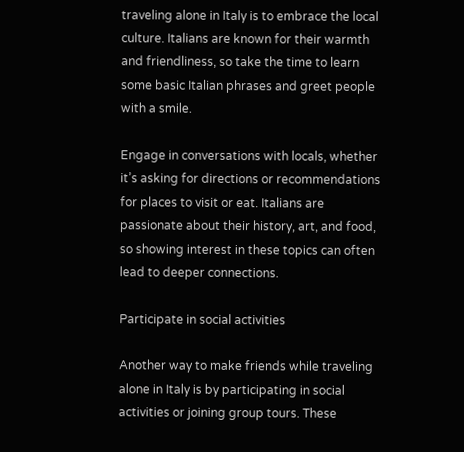traveling alone in Italy is to embrace the local culture. Italians are known for their warmth and friendliness, so take the time to learn some basic Italian phrases and greet people with a smile.

Engage in conversations with locals, whether it’s asking for directions or recommendations for places to visit or eat. Italians are passionate about their history, art, and food, so showing interest in these topics can often lead to deeper connections.

Participate in social activities

Another way to make friends while traveling alone in Italy is by participating in social activities or joining group tours. These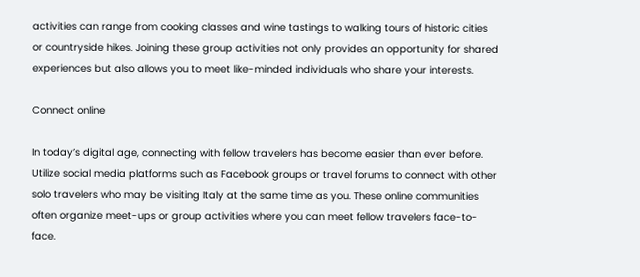activities can range from cooking classes and wine tastings to walking tours of historic cities or countryside hikes. Joining these group activities not only provides an opportunity for shared experiences but also allows you to meet like-minded individuals who share your interests.

Connect online

In today’s digital age, connecting with fellow travelers has become easier than ever before. Utilize social media platforms such as Facebook groups or travel forums to connect with other solo travelers who may be visiting Italy at the same time as you. These online communities often organize meet-ups or group activities where you can meet fellow travelers face-to-face.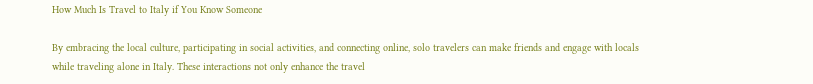How Much Is Travel to Italy if You Know Someone

By embracing the local culture, participating in social activities, and connecting online, solo travelers can make friends and engage with locals while traveling alone in Italy. These interactions not only enhance the travel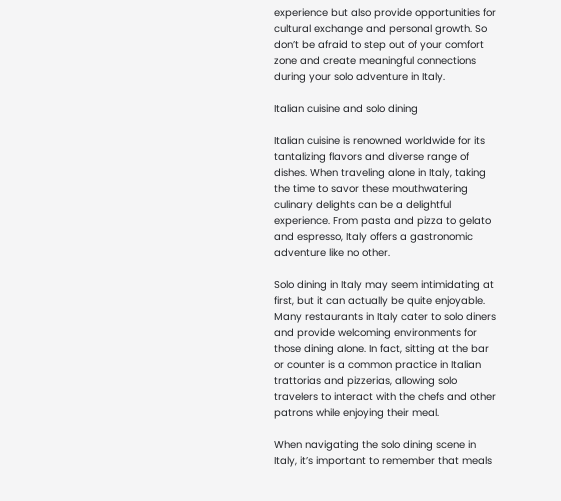experience but also provide opportunities for cultural exchange and personal growth. So don’t be afraid to step out of your comfort zone and create meaningful connections during your solo adventure in Italy.

Italian cuisine and solo dining

Italian cuisine is renowned worldwide for its tantalizing flavors and diverse range of dishes. When traveling alone in Italy, taking the time to savor these mouthwatering culinary delights can be a delightful experience. From pasta and pizza to gelato and espresso, Italy offers a gastronomic adventure like no other.

Solo dining in Italy may seem intimidating at first, but it can actually be quite enjoyable. Many restaurants in Italy cater to solo diners and provide welcoming environments for those dining alone. In fact, sitting at the bar or counter is a common practice in Italian trattorias and pizzerias, allowing solo travelers to interact with the chefs and other patrons while enjoying their meal.

When navigating the solo dining scene in Italy, it’s important to remember that meals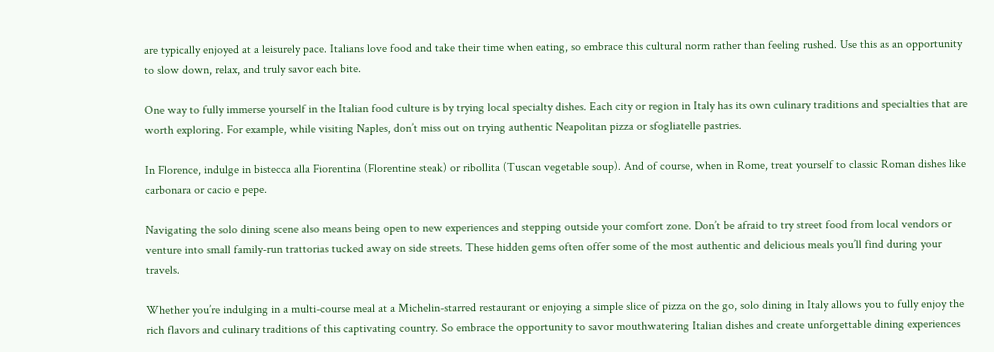are typically enjoyed at a leisurely pace. Italians love food and take their time when eating, so embrace this cultural norm rather than feeling rushed. Use this as an opportunity to slow down, relax, and truly savor each bite.

One way to fully immerse yourself in the Italian food culture is by trying local specialty dishes. Each city or region in Italy has its own culinary traditions and specialties that are worth exploring. For example, while visiting Naples, don’t miss out on trying authentic Neapolitan pizza or sfogliatelle pastries.

In Florence, indulge in bistecca alla Fiorentina (Florentine steak) or ribollita (Tuscan vegetable soup). And of course, when in Rome, treat yourself to classic Roman dishes like carbonara or cacio e pepe.

Navigating the solo dining scene also means being open to new experiences and stepping outside your comfort zone. Don’t be afraid to try street food from local vendors or venture into small family-run trattorias tucked away on side streets. These hidden gems often offer some of the most authentic and delicious meals you’ll find during your travels.

Whether you’re indulging in a multi-course meal at a Michelin-starred restaurant or enjoying a simple slice of pizza on the go, solo dining in Italy allows you to fully enjoy the rich flavors and culinary traditions of this captivating country. So embrace the opportunity to savor mouthwatering Italian dishes and create unforgettable dining experiences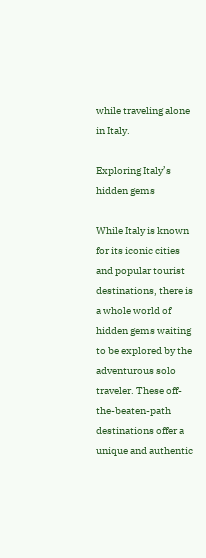while traveling alone in Italy.

Exploring Italy’s hidden gems

While Italy is known for its iconic cities and popular tourist destinations, there is a whole world of hidden gems waiting to be explored by the adventurous solo traveler. These off-the-beaten-path destinations offer a unique and authentic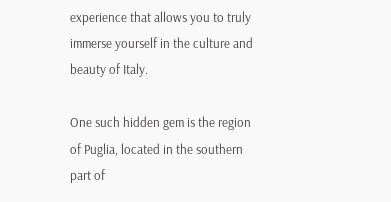experience that allows you to truly immerse yourself in the culture and beauty of Italy.

One such hidden gem is the region of Puglia, located in the southern part of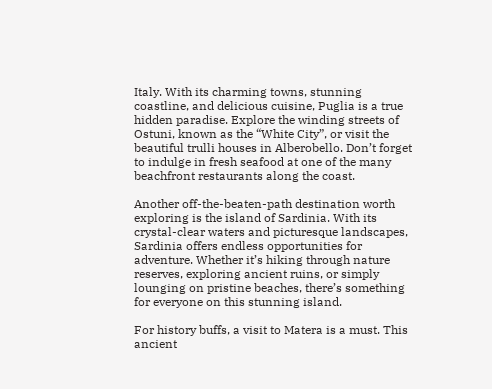Italy. With its charming towns, stunning coastline, and delicious cuisine, Puglia is a true hidden paradise. Explore the winding streets of Ostuni, known as the “White City”, or visit the beautiful trulli houses in Alberobello. Don’t forget to indulge in fresh seafood at one of the many beachfront restaurants along the coast.

Another off-the-beaten-path destination worth exploring is the island of Sardinia. With its crystal-clear waters and picturesque landscapes, Sardinia offers endless opportunities for adventure. Whether it’s hiking through nature reserves, exploring ancient ruins, or simply lounging on pristine beaches, there’s something for everyone on this stunning island.

For history buffs, a visit to Matera is a must. This ancient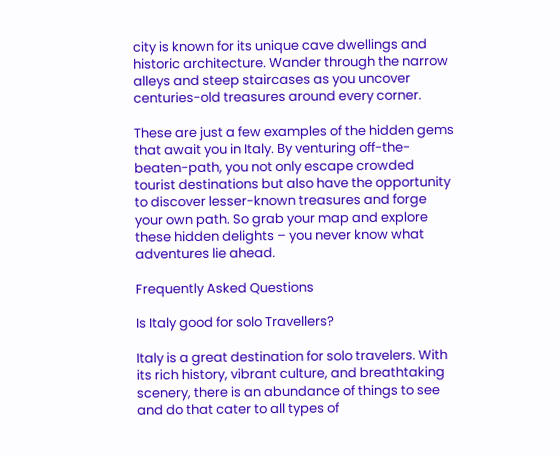city is known for its unique cave dwellings and historic architecture. Wander through the narrow alleys and steep staircases as you uncover centuries-old treasures around every corner.

These are just a few examples of the hidden gems that await you in Italy. By venturing off-the-beaten-path, you not only escape crowded tourist destinations but also have the opportunity to discover lesser-known treasures and forge your own path. So grab your map and explore these hidden delights – you never know what adventures lie ahead.

Frequently Asked Questions

Is Italy good for solo Travellers?

Italy is a great destination for solo travelers. With its rich history, vibrant culture, and breathtaking scenery, there is an abundance of things to see and do that cater to all types of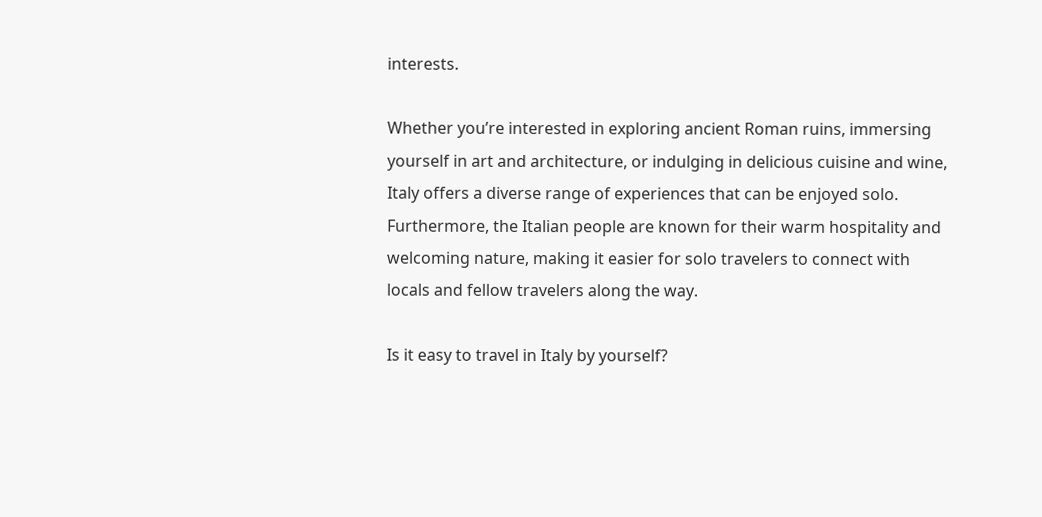interests.

Whether you’re interested in exploring ancient Roman ruins, immersing yourself in art and architecture, or indulging in delicious cuisine and wine, Italy offers a diverse range of experiences that can be enjoyed solo. Furthermore, the Italian people are known for their warm hospitality and welcoming nature, making it easier for solo travelers to connect with locals and fellow travelers along the way.

Is it easy to travel in Italy by yourself?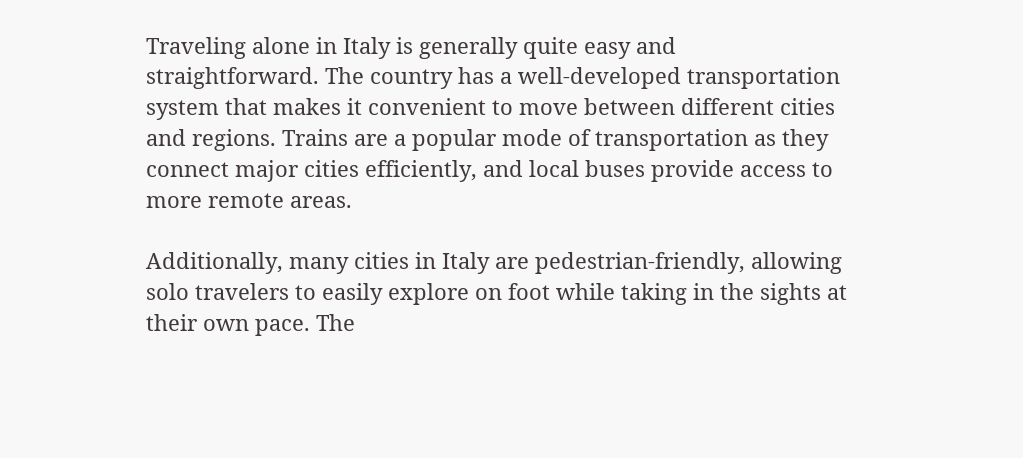Traveling alone in Italy is generally quite easy and straightforward. The country has a well-developed transportation system that makes it convenient to move between different cities and regions. Trains are a popular mode of transportation as they connect major cities efficiently, and local buses provide access to more remote areas.

Additionally, many cities in Italy are pedestrian-friendly, allowing solo travelers to easily explore on foot while taking in the sights at their own pace. The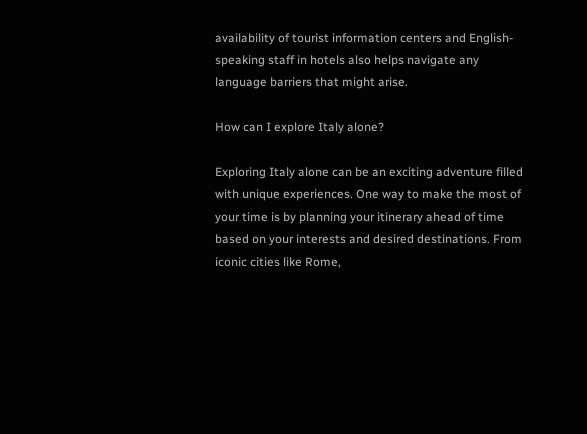availability of tourist information centers and English-speaking staff in hotels also helps navigate any language barriers that might arise.

How can I explore Italy alone?

Exploring Italy alone can be an exciting adventure filled with unique experiences. One way to make the most of your time is by planning your itinerary ahead of time based on your interests and desired destinations. From iconic cities like Rome,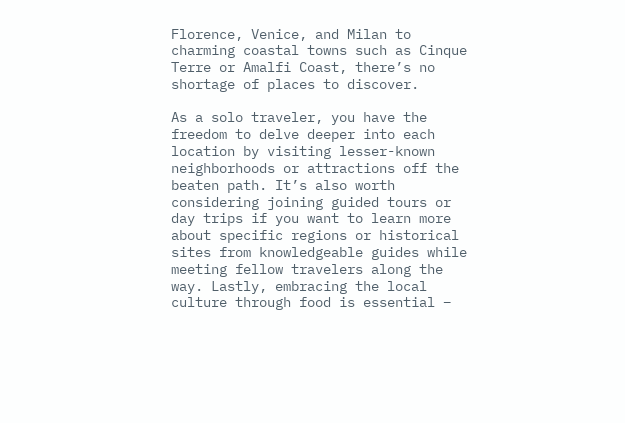Florence, Venice, and Milan to charming coastal towns such as Cinque Terre or Amalfi Coast, there’s no shortage of places to discover.

As a solo traveler, you have the freedom to delve deeper into each location by visiting lesser-known neighborhoods or attractions off the beaten path. It’s also worth considering joining guided tours or day trips if you want to learn more about specific regions or historical sites from knowledgeable guides while meeting fellow travelers along the way. Lastly, embracing the local culture through food is essential –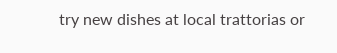try new dishes at local trattorias or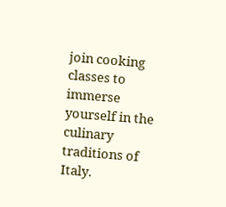join cooking classes to immerse yourself in the culinary traditions of Italy.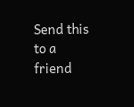Send this to a friend